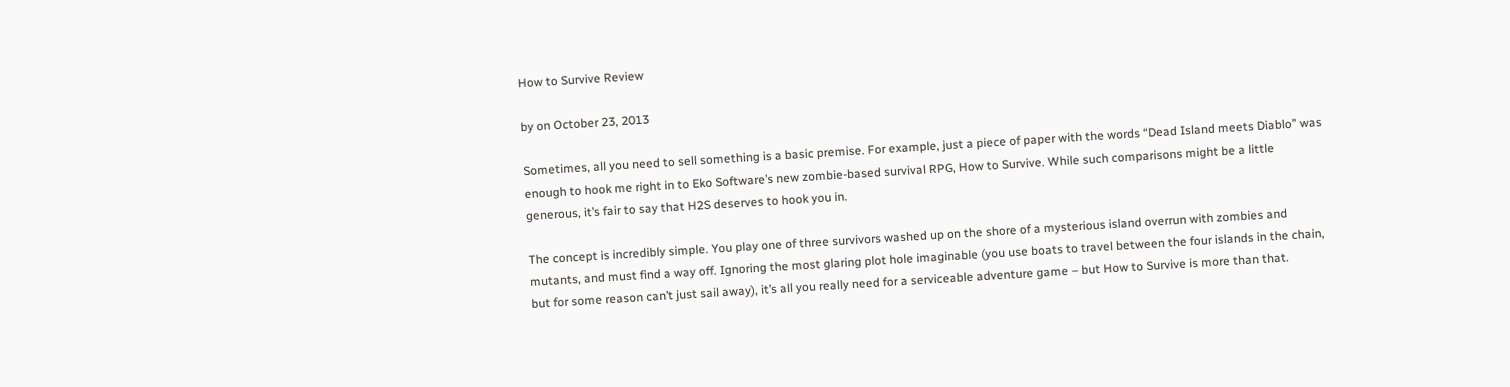How to Survive Review

by on October 23, 2013

Sometimes, all you need to sell something is a basic premise. For example, just a piece of paper with the words “Dead Island meets Diablo” was enough to hook me right in to Eko Software’s new zombie-based survival RPG, How to Survive. While such comparisons might be a little generous, it’s fair to say that H2S deserves to hook you in.

The concept is incredibly simple. You play one of three survivors washed up on the shore of a mysterious island overrun with zombies and mutants, and must find a way off. Ignoring the most glaring plot hole imaginable (you use boats to travel between the four islands in the chain, but for some reason can’t just sail away), it’s all you really need for a serviceable adventure game – but How to Survive is more than that.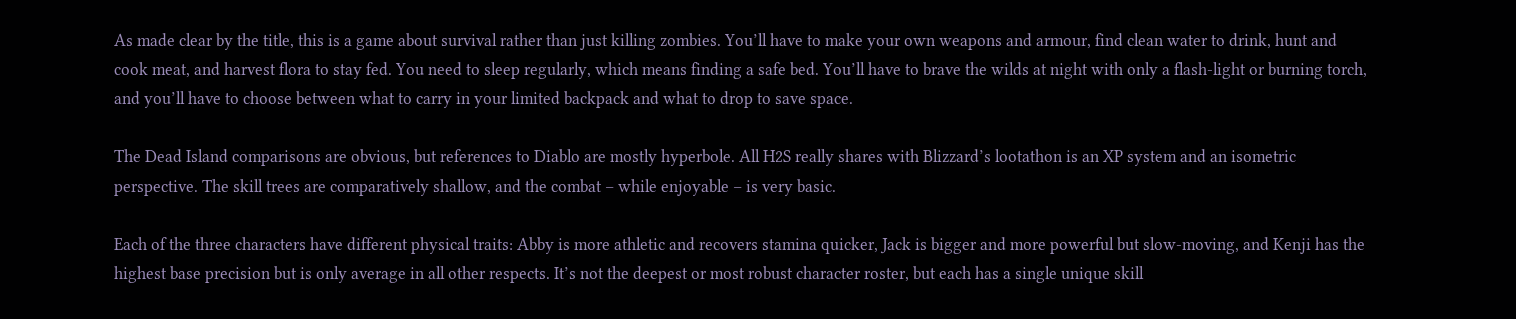As made clear by the title, this is a game about survival rather than just killing zombies. You’ll have to make your own weapons and armour, find clean water to drink, hunt and cook meat, and harvest flora to stay fed. You need to sleep regularly, which means finding a safe bed. You’ll have to brave the wilds at night with only a flash-light or burning torch, and you’ll have to choose between what to carry in your limited backpack and what to drop to save space.

The Dead Island comparisons are obvious, but references to Diablo are mostly hyperbole. All H2S really shares with Blizzard’s lootathon is an XP system and an isometric perspective. The skill trees are comparatively shallow, and the combat – while enjoyable – is very basic.

Each of the three characters have different physical traits: Abby is more athletic and recovers stamina quicker, Jack is bigger and more powerful but slow-moving, and Kenji has the highest base precision but is only average in all other respects. It’s not the deepest or most robust character roster, but each has a single unique skill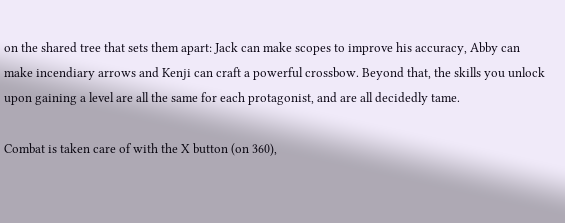on the shared tree that sets them apart: Jack can make scopes to improve his accuracy, Abby can make incendiary arrows and Kenji can craft a powerful crossbow. Beyond that, the skills you unlock upon gaining a level are all the same for each protagonist, and are all decidedly tame.

Combat is taken care of with the X button (on 360),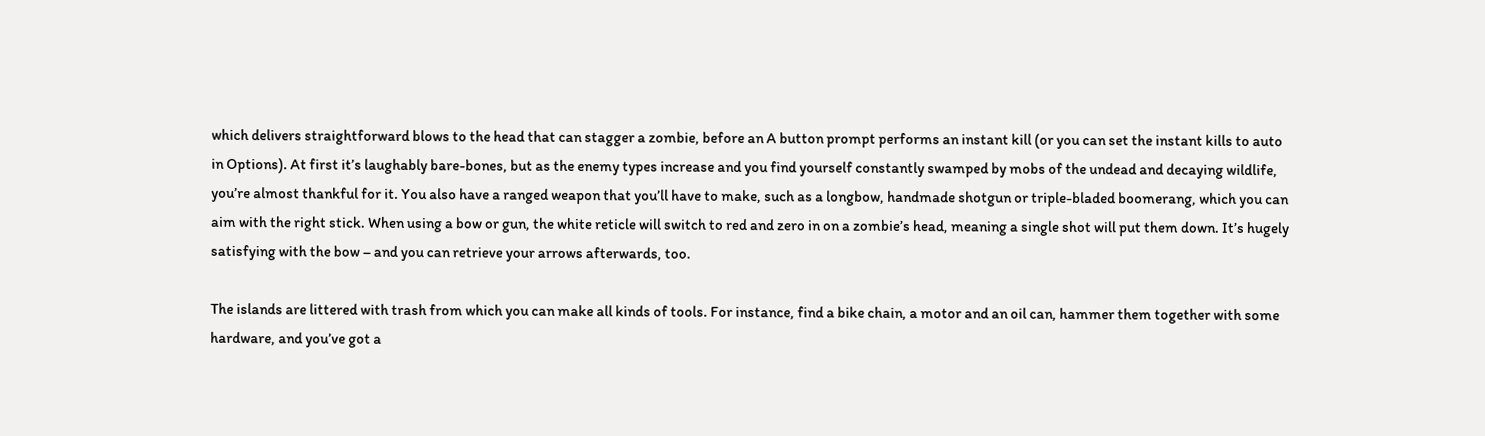which delivers straightforward blows to the head that can stagger a zombie, before an A button prompt performs an instant kill (or you can set the instant kills to auto in Options). At first it’s laughably bare-bones, but as the enemy types increase and you find yourself constantly swamped by mobs of the undead and decaying wildlife, you’re almost thankful for it. You also have a ranged weapon that you’ll have to make, such as a longbow, handmade shotgun or triple-bladed boomerang, which you can aim with the right stick. When using a bow or gun, the white reticle will switch to red and zero in on a zombie’s head, meaning a single shot will put them down. It’s hugely satisfying with the bow – and you can retrieve your arrows afterwards, too.

The islands are littered with trash from which you can make all kinds of tools. For instance, find a bike chain, a motor and an oil can, hammer them together with some hardware, and you’ve got a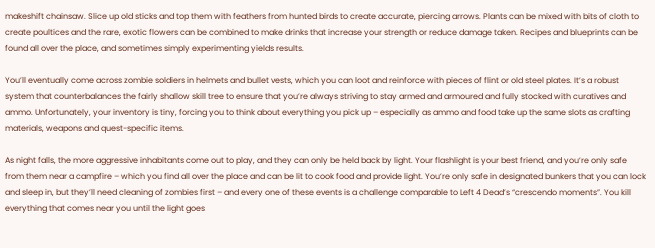makeshift chainsaw. Slice up old sticks and top them with feathers from hunted birds to create accurate, piercing arrows. Plants can be mixed with bits of cloth to create poultices and the rare, exotic flowers can be combined to make drinks that increase your strength or reduce damage taken. Recipes and blueprints can be found all over the place, and sometimes simply experimenting yields results.

You’ll eventually come across zombie soldiers in helmets and bullet vests, which you can loot and reinforce with pieces of flint or old steel plates. It’s a robust system that counterbalances the fairly shallow skill tree to ensure that you’re always striving to stay armed and armoured and fully stocked with curatives and ammo. Unfortunately, your inventory is tiny, forcing you to think about everything you pick up – especially as ammo and food take up the same slots as crafting materials, weapons and quest-specific items.

As night falls, the more aggressive inhabitants come out to play, and they can only be held back by light. Your flashlight is your best friend, and you’re only safe from them near a campfire – which you find all over the place and can be lit to cook food and provide light. You’re only safe in designated bunkers that you can lock and sleep in, but they’ll need cleaning of zombies first – and every one of these events is a challenge comparable to Left 4 Dead’s “crescendo moments”. You kill everything that comes near you until the light goes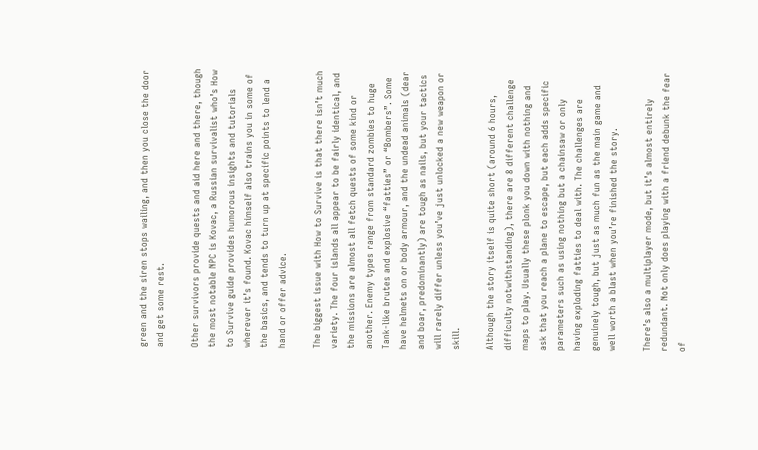green and the siren stops wailing, and then you close the door and get some rest.

Other survivors provide quests and aid here and there, though the most notable NPC is Kovac, a Russian survivalist who’s How to Survive guide provides humorous insights and tutorials wherever it’s found. Kovac himself also trains you in some of the basics, and tends to turn up at specific points to lend a hand or offer advice.

The biggest issue with How to Survive is that there isn’t much variety. The four islands all appear to be fairly identical, and the missions are almost all fetch quests of some kind or another. Enemy types range from standard zombies to huge Tank-like brutes and explosive “fatties” or “Bombers”. Some have helmets on or body armour, and the undead animals (dear and boar, predominantly) are tough as nails, but your tactics will rarely differ unless you’ve just unlocked a new weapon or skill.

Although the story itself is quite short (around 6 hours, difficulty notwithstanding), there are 8 different challenge maps to play. Usually these plonk you down with nothing and ask that you reach a plane to escape, but each adds specific parameters such as using nothing but a chainsaw or only having exploding fatties to deal with. The challenges are genuinely tough, but just as much fun as the main game and well worth a blast when you’re finished the story.

There’s also a multiplayer mode, but it’s almost entirely redundant. Not only does playing with a friend debunk the fear of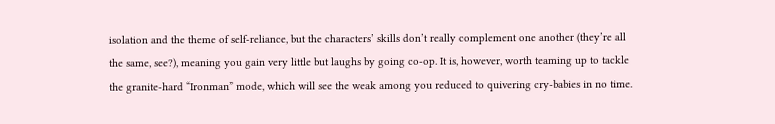isolation and the theme of self-reliance, but the characters’ skills don’t really complement one another (they’re all the same, see?), meaning you gain very little but laughs by going co-op. It is, however, worth teaming up to tackle the granite-hard “Ironman” mode, which will see the weak among you reduced to quivering cry-babies in no time.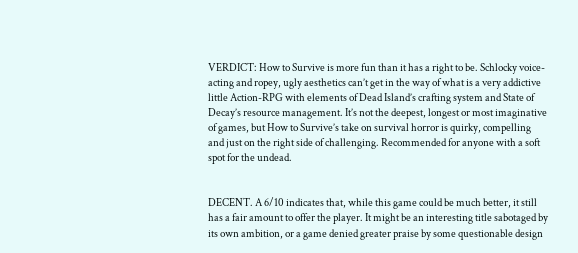VERDICT: How to Survive is more fun than it has a right to be. Schlocky voice-acting and ropey, ugly aesthetics can’t get in the way of what is a very addictive little Action-RPG with elements of Dead Island’s crafting system and State of Decay’s resource management. It’s not the deepest, longest or most imaginative of games, but How to Survive’s take on survival horror is quirky, compelling and just on the right side of challenging. Recommended for anyone with a soft spot for the undead.


DECENT. A 6/10 indicates that, while this game could be much better, it still has a fair amount to offer the player. It might be an interesting title sabotaged by its own ambition, or a game denied greater praise by some questionable design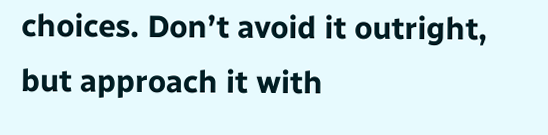choices. Don’t avoid it outright, but approach it with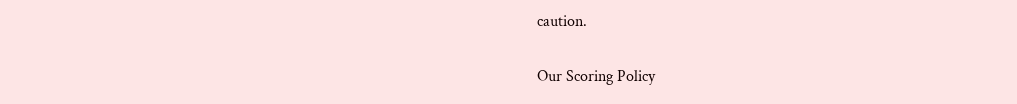caution.

Our Scoring Policy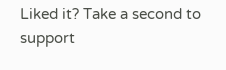Liked it? Take a second to support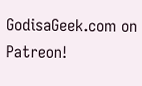GodisaGeek.com on Patreon!